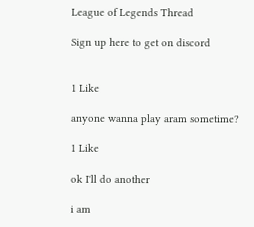League of Legends Thread

Sign up here to get on discord


1 Like

anyone wanna play aram sometime?

1 Like

ok I'll do another

i am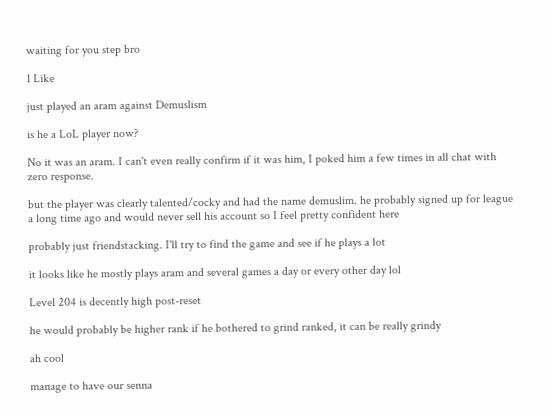waiting for you step bro

1 Like

just played an aram against Demuslism

is he a LoL player now?

No it was an aram. I can't even really confirm if it was him, I poked him a few times in all chat with zero response.

but the player was clearly talented/cocky and had the name demuslim. he probably signed up for league a long time ago and would never sell his account so I feel pretty confident here

probably just friendstacking. I'll try to find the game and see if he plays a lot

it looks like he mostly plays aram and several games a day or every other day lol

Level 204 is decently high post-reset

he would probably be higher rank if he bothered to grind ranked, it can be really grindy

ah cool

manage to have our senna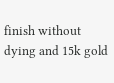finish without dying and 15k gold